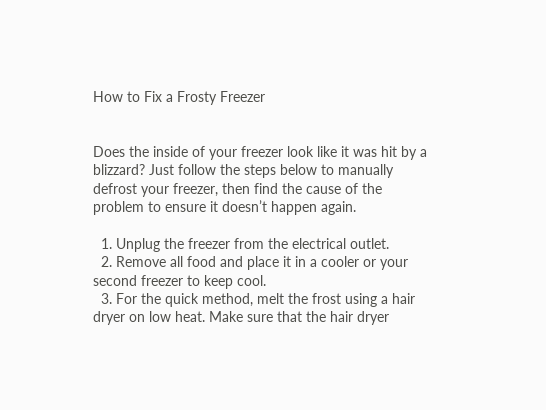How to Fix a Frosty Freezer


Does the inside of your freezer look like it was hit by a blizzard? Just follow the steps below to manually defrost your freezer, then find the cause of the problem to ensure it doesn’t happen again.

  1. Unplug the freezer from the electrical outlet.
  2. Remove all food and place it in a cooler or your second freezer to keep cool.
  3. For the quick method, melt the frost using a hair dryer on low heat. Make sure that the hair dryer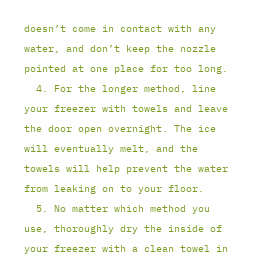doesn’t come in contact with any water, and don’t keep the nozzle pointed at one place for too long.
  4. For the longer method, line your freezer with towels and leave the door open overnight. The ice will eventually melt, and the towels will help prevent the water from leaking on to your floor.
  5. No matter which method you use, thoroughly dry the inside of your freezer with a clean towel in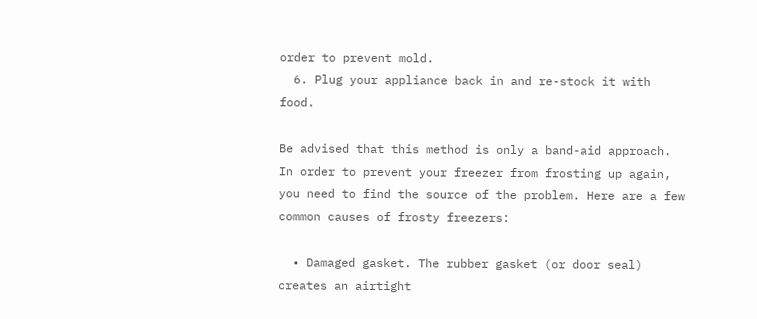order to prevent mold.
  6. Plug your appliance back in and re-stock it with food.

Be advised that this method is only a band-aid approach. In order to prevent your freezer from frosting up again, you need to find the source of the problem. Here are a few common causes of frosty freezers:

  • Damaged gasket. The rubber gasket (or door seal) creates an airtight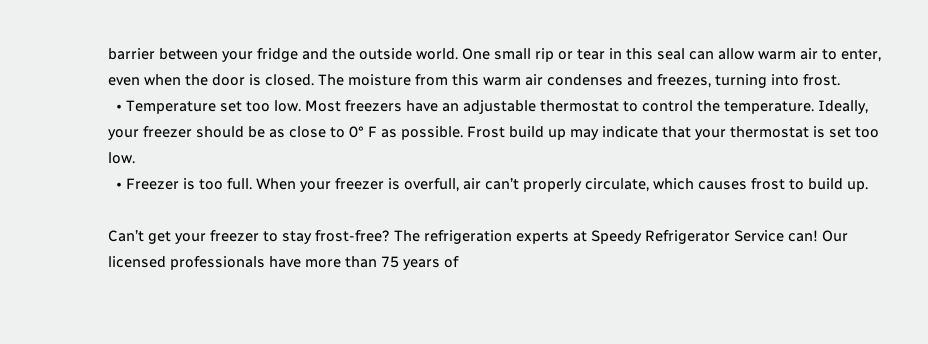barrier between your fridge and the outside world. One small rip or tear in this seal can allow warm air to enter, even when the door is closed. The moisture from this warm air condenses and freezes, turning into frost.
  • Temperature set too low. Most freezers have an adjustable thermostat to control the temperature. Ideally, your freezer should be as close to 0° F as possible. Frost build up may indicate that your thermostat is set too low.
  • Freezer is too full. When your freezer is overfull, air can’t properly circulate, which causes frost to build up.

Can’t get your freezer to stay frost-free? The refrigeration experts at Speedy Refrigerator Service can! Our licensed professionals have more than 75 years of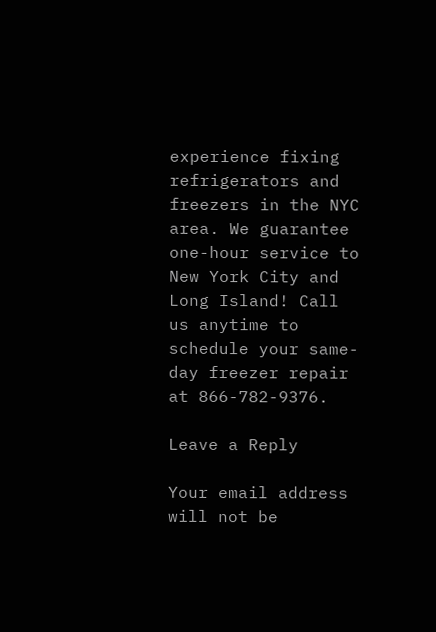experience fixing refrigerators and freezers in the NYC area. We guarantee one-hour service to New York City and Long Island! Call us anytime to schedule your same-day freezer repair at 866-782-9376.

Leave a Reply

Your email address will not be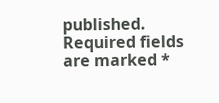published. Required fields are marked *